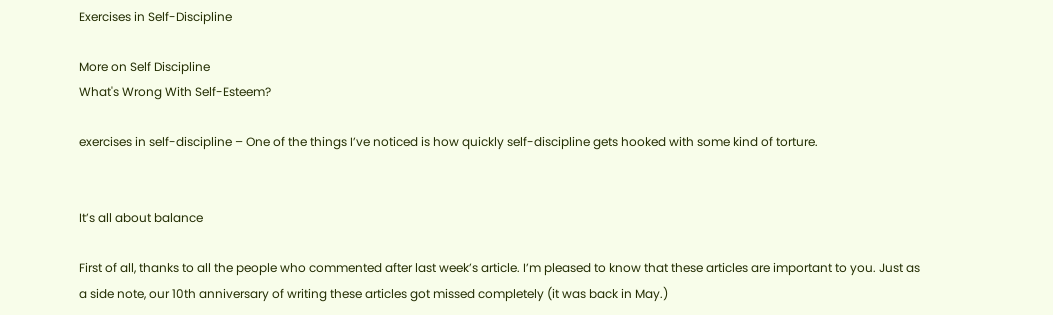Exercises in Self-Discipline

More on Self Discipline
What's Wrong With Self-Esteem?

exercises in self-discipline – One of the things I’ve noticed is how quickly self-discipline gets hooked with some kind of torture.


It’s all about balance

First of all, thanks to all the people who commented after last week’s article. I’m pleased to know that these articles are important to you. Just as a side note, our 10th anniversary of writing these articles got missed completely (it was back in May.)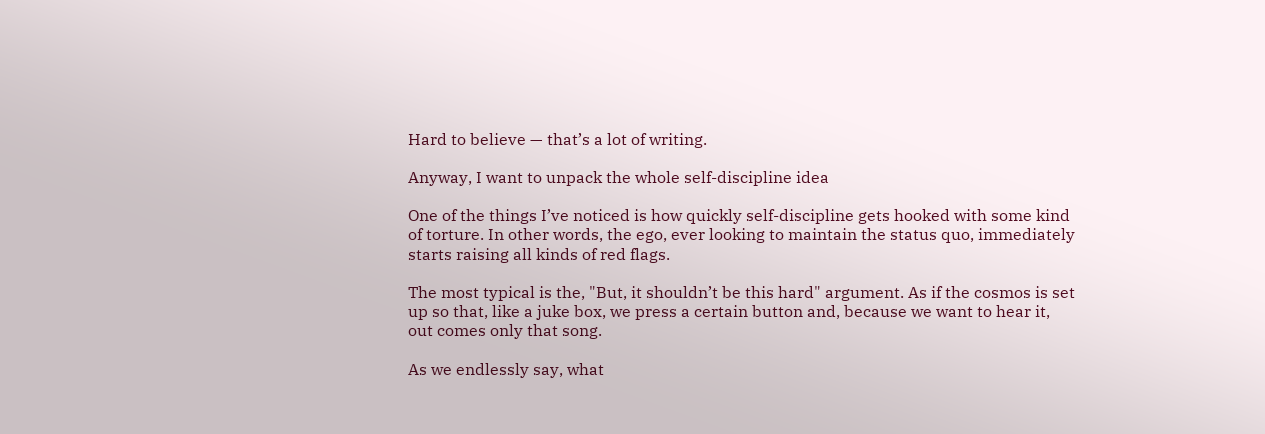Hard to believe — that’s a lot of writing.

Anyway, I want to unpack the whole self-discipline idea

One of the things I’ve noticed is how quickly self-discipline gets hooked with some kind of torture. In other words, the ego, ever looking to maintain the status quo, immediately starts raising all kinds of red flags.

The most typical is the, "But, it shouldn’t be this hard" argument. As if the cosmos is set up so that, like a juke box, we press a certain button and, because we want to hear it, out comes only that song.

As we endlessly say, what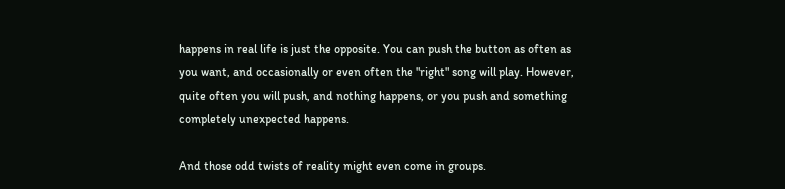happens in real life is just the opposite. You can push the button as often as you want, and occasionally or even often the "right" song will play. However, quite often you will push, and nothing happens, or you push and something completely unexpected happens.

And those odd twists of reality might even come in groups.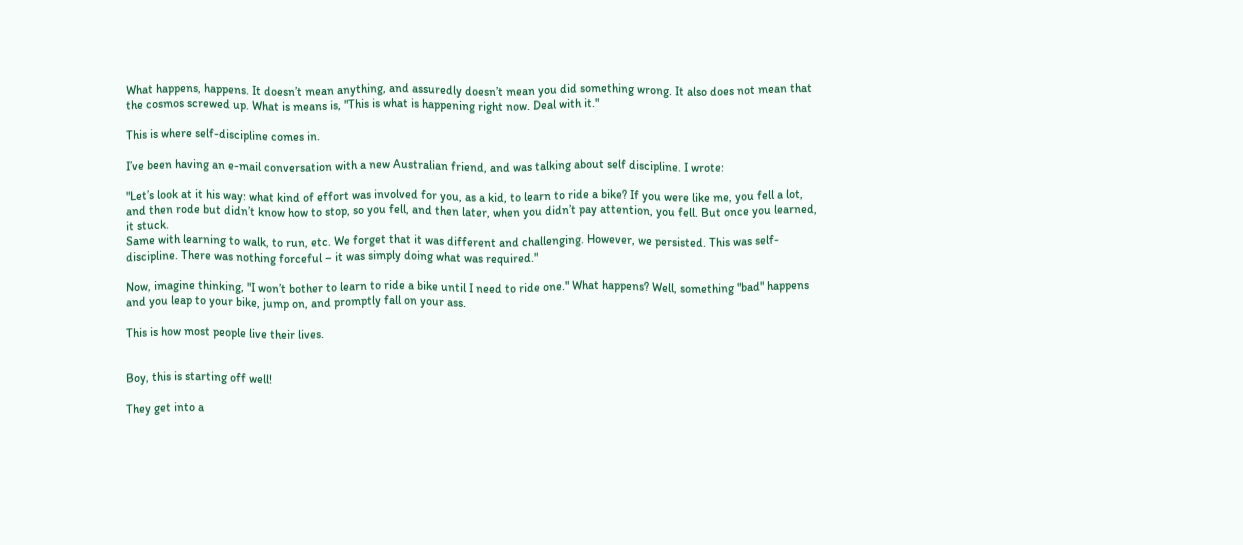What happens, happens. It doesn’t mean anything, and assuredly doesn’t mean you did something wrong. It also does not mean that the cosmos screwed up. What is means is, "This is what is happening right now. Deal with it."

This is where self-discipline comes in.

I’ve been having an e-mail conversation with a new Australian friend, and was talking about self discipline. I wrote:

"Let’s look at it his way: what kind of effort was involved for you, as a kid, to learn to ride a bike? If you were like me, you fell a lot, and then rode but didn’t know how to stop, so you fell, and then later, when you didn’t pay attention, you fell. But once you learned, it stuck.
Same with learning to walk, to run, etc. We forget that it was different and challenging. However, we persisted. This was self-discipline. There was nothing forceful – it was simply doing what was required."

Now, imagine thinking, "I won’t bother to learn to ride a bike until I need to ride one." What happens? Well, something "bad" happens and you leap to your bike, jump on, and promptly fall on your ass.

This is how most people live their lives.


Boy, this is starting off well!

They get into a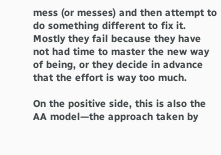mess (or messes) and then attempt to do something different to fix it. Mostly they fail because they have not had time to master the new way of being, or they decide in advance that the effort is way too much.

On the positive side, this is also the AA model—the approach taken by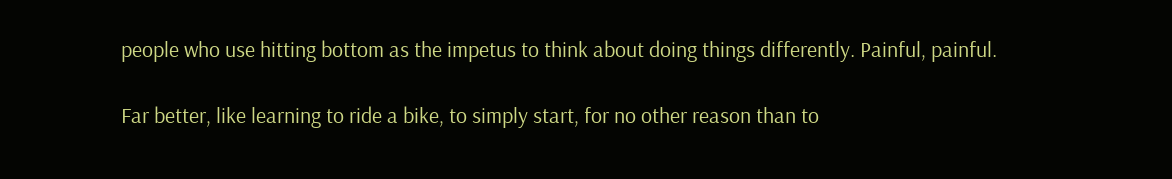people who use hitting bottom as the impetus to think about doing things differently. Painful, painful.

Far better, like learning to ride a bike, to simply start, for no other reason than to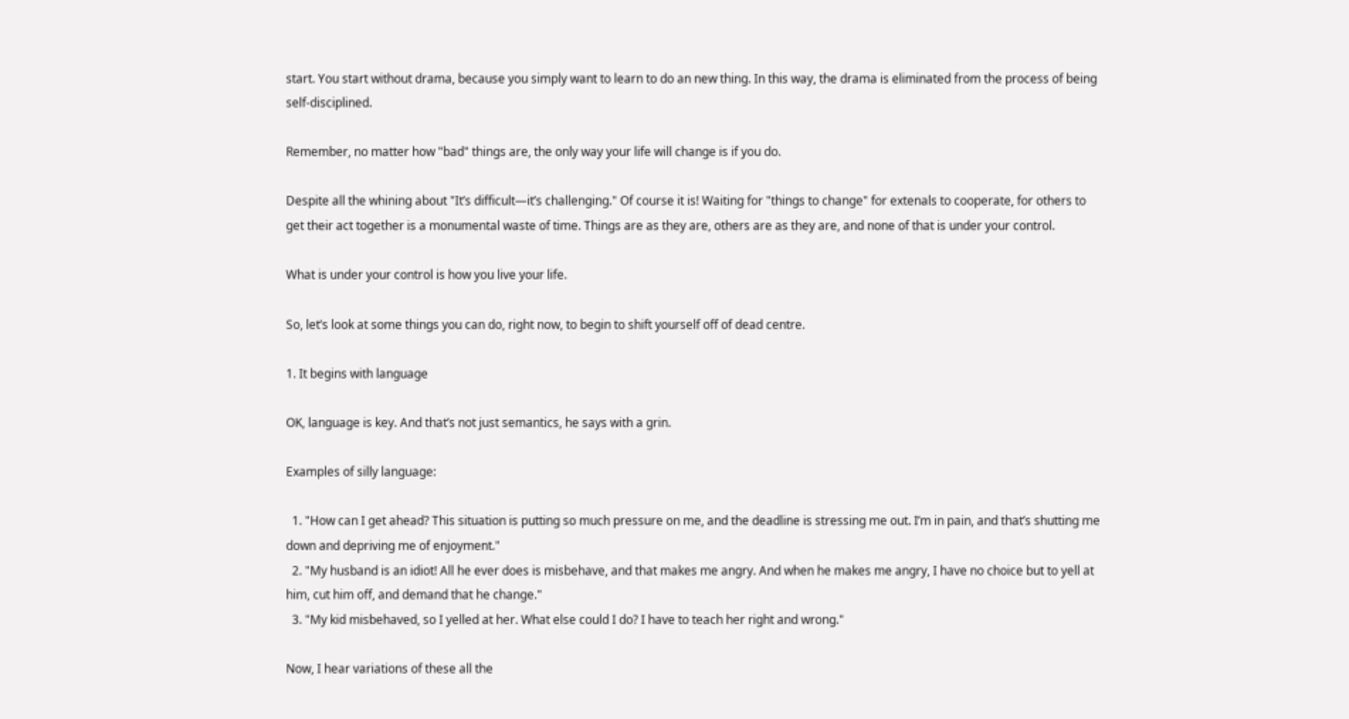start. You start without drama, because you simply want to learn to do an new thing. In this way, the drama is eliminated from the process of being self-disciplined.

Remember, no matter how "bad" things are, the only way your life will change is if you do.

Despite all the whining about "It’s difficult—it’s challenging." Of course it is! Waiting for "things to change" for extenals to cooperate, for others to get their act together is a monumental waste of time. Things are as they are, others are as they are, and none of that is under your control.

What is under your control is how you live your life.

So, let’s look at some things you can do, right now, to begin to shift yourself off of dead centre.

1. It begins with language

OK, language is key. And that’s not just semantics, he says with a grin.

Examples of silly language:

  1. "How can I get ahead? This situation is putting so much pressure on me, and the deadline is stressing me out. I’m in pain, and that’s shutting me down and depriving me of enjoyment."
  2. "My husband is an idiot! All he ever does is misbehave, and that makes me angry. And when he makes me angry, I have no choice but to yell at him, cut him off, and demand that he change."
  3. "My kid misbehaved, so I yelled at her. What else could I do? I have to teach her right and wrong."

Now, I hear variations of these all the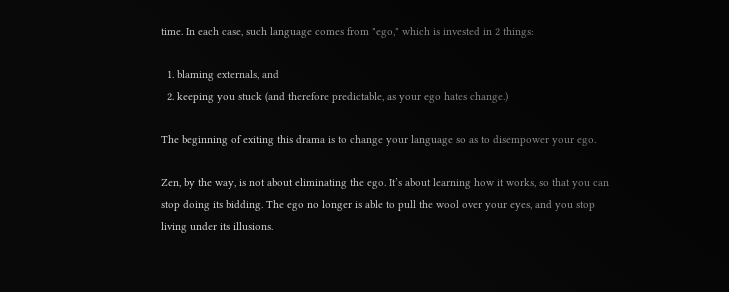time. In each case, such language comes from "ego," which is invested in 2 things:

  1. blaming externals, and
  2. keeping you stuck (and therefore predictable, as your ego hates change.)

The beginning of exiting this drama is to change your language so as to disempower your ego.

Zen, by the way, is not about eliminating the ego. It’s about learning how it works, so that you can stop doing its bidding. The ego no longer is able to pull the wool over your eyes, and you stop living under its illusions.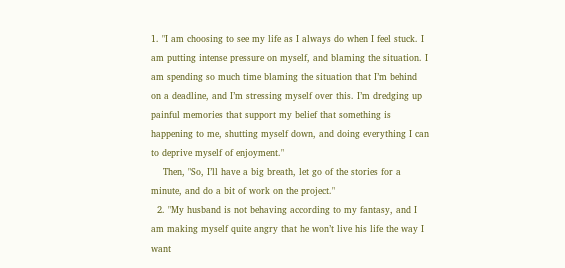1. "I am choosing to see my life as I always do when I feel stuck. I am putting intense pressure on myself, and blaming the situation. I am spending so much time blaming the situation that I’m behind on a deadline, and I’m stressing myself over this. I’m dredging up painful memories that support my belief that something is happening to me, shutting myself down, and doing everything I can to deprive myself of enjoyment."
    Then, "So, I’ll have a big breath, let go of the stories for a minute, and do a bit of work on the project."
  2. "My husband is not behaving according to my fantasy, and I am making myself quite angry that he won’t live his life the way I want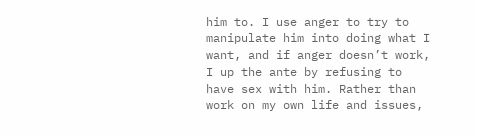him to. I use anger to try to manipulate him into doing what I want, and if anger doesn’t work, I up the ante by refusing to have sex with him. Rather than work on my own life and issues,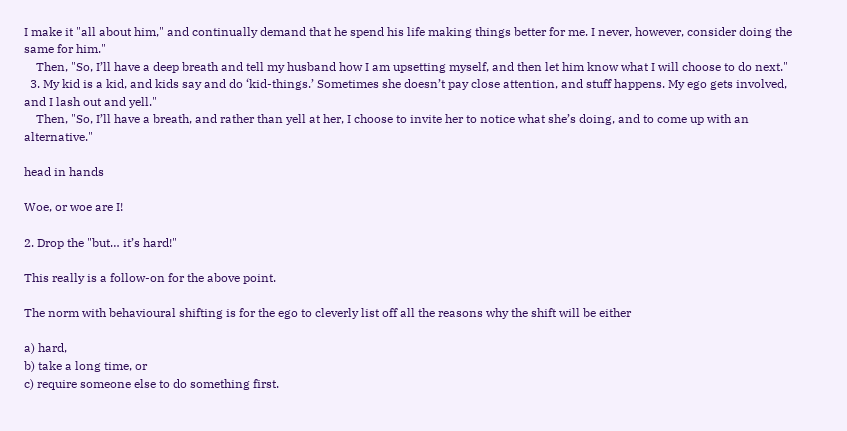I make it "all about him," and continually demand that he spend his life making things better for me. I never, however, consider doing the same for him."
    Then, "So, I’ll have a deep breath and tell my husband how I am upsetting myself, and then let him know what I will choose to do next."
  3. My kid is a kid, and kids say and do ‘kid-things.’ Sometimes she doesn’t pay close attention, and stuff happens. My ego gets involved, and I lash out and yell."
    Then, "So, I’ll have a breath, and rather than yell at her, I choose to invite her to notice what she’s doing, and to come up with an alternative."

head in hands

Woe, or woe are I!

2. Drop the "but… it’s hard!"

This really is a follow-on for the above point.

The norm with behavioural shifting is for the ego to cleverly list off all the reasons why the shift will be either

a) hard,
b) take a long time, or
c) require someone else to do something first.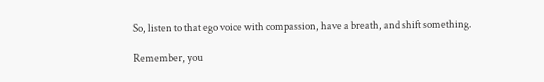So, listen to that ego voice with compassion, have a breath, and shift something.

Remember, you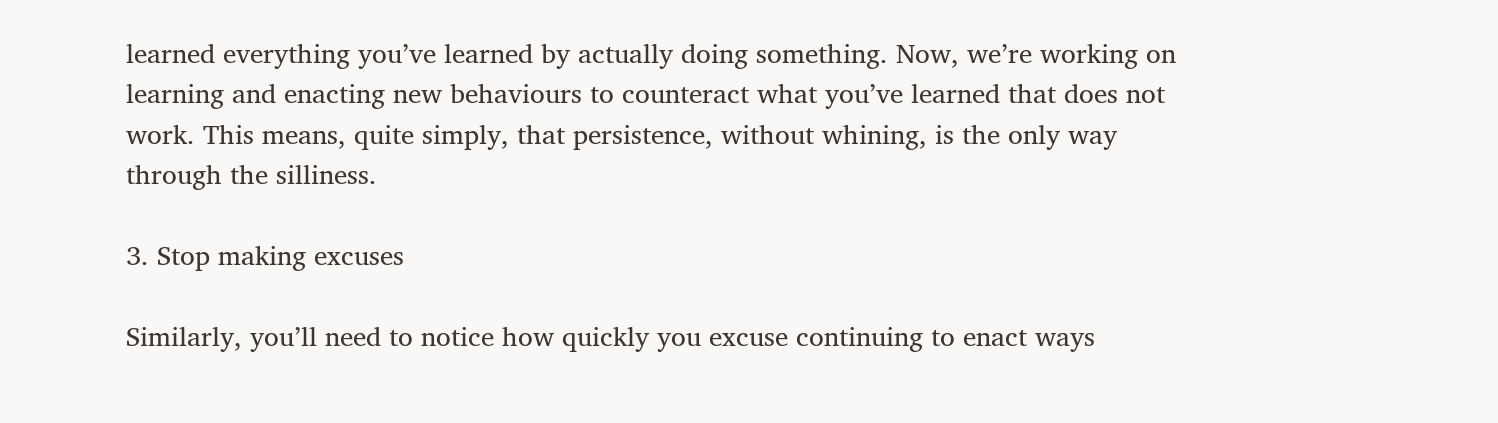learned everything you’ve learned by actually doing something. Now, we’re working on learning and enacting new behaviours to counteract what you’ve learned that does not work. This means, quite simply, that persistence, without whining, is the only way through the silliness.

3. Stop making excuses

Similarly, you’ll need to notice how quickly you excuse continuing to enact ways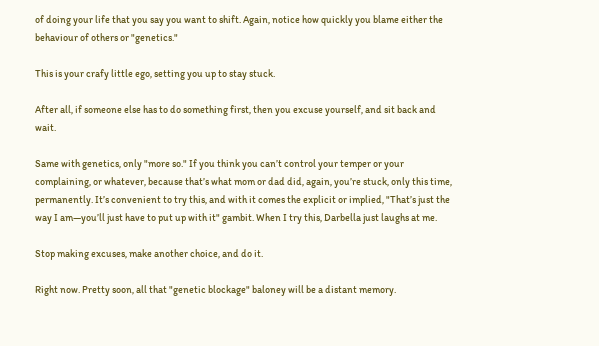of doing your life that you say you want to shift. Again, notice how quickly you blame either the behaviour of others or "genetics."

This is your crafy little ego, setting you up to stay stuck.

After all, if someone else has to do something first, then you excuse yourself, and sit back and wait.

Same with genetics, only "more so." If you think you can’t control your temper or your complaining, or whatever, because that’s what mom or dad did, again, you’re stuck, only this time, permanently. It’s convenient to try this, and with it comes the explicit or implied, "That’s just the way I am—you’ll just have to put up with it" gambit. When I try this, Darbella just laughs at me.

Stop making excuses, make another choice, and do it.

Right now. Pretty soon, all that "genetic blockage" baloney will be a distant memory.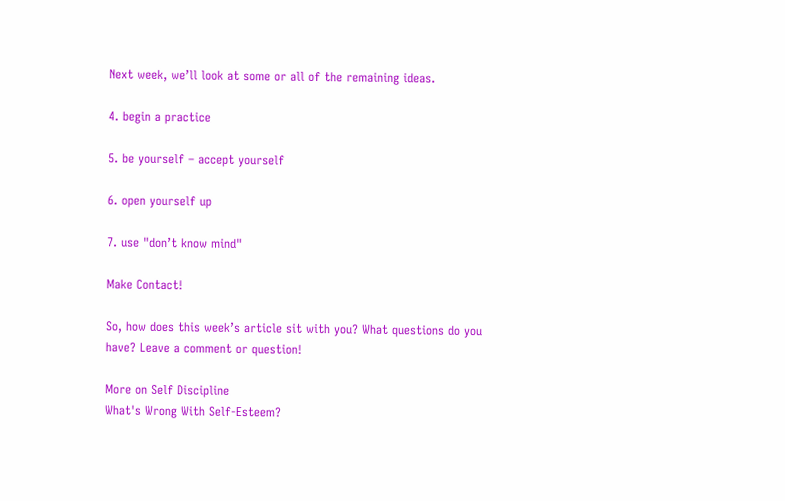Next week, we’ll look at some or all of the remaining ideas.

4. begin a practice

5. be yourself – accept yourself

6. open yourself up

7. use "don’t know mind"

Make Contact!

So, how does this week’s article sit with you? What questions do you have? Leave a comment or question!

More on Self Discipline
What's Wrong With Self-Esteem?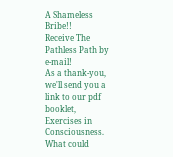A Shameless Bribe!!
Receive The Pathless Path by e-mail!
As a thank-you, we'll send you a link to our pdf booklet, Exercises in Consciousness.
What could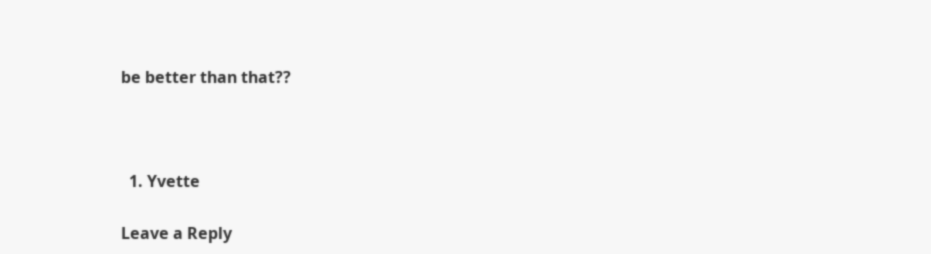be better than that??



  1. Yvette

Leave a Reply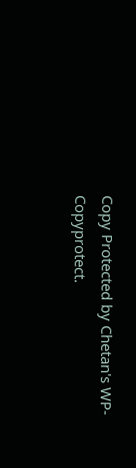Copy Protected by Chetan's WP-Copyprotect.